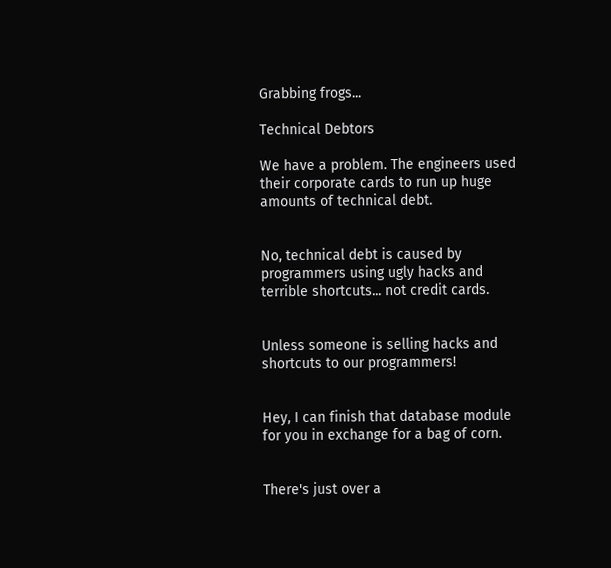Grabbing frogs...

Technical Debtors

We have a problem. The engineers used their corporate cards to run up huge amounts of technical debt.


No, technical debt is caused by programmers using ugly hacks and terrible shortcuts... not credit cards.


Unless someone is selling hacks and shortcuts to our programmers!


Hey, I can finish that database module for you in exchange for a bag of corn.


There's just over a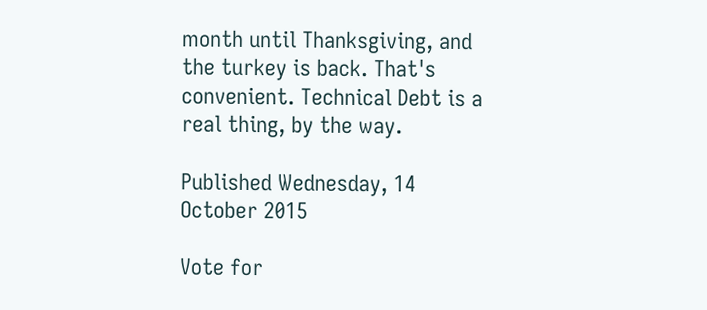month until Thanksgiving, and the turkey is back. That's convenient. Technical Debt is a real thing, by the way.

Published Wednesday, 14 October 2015

Vote for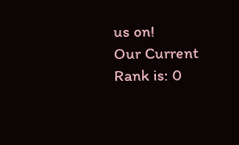us on!
Our Current Rank is: 0